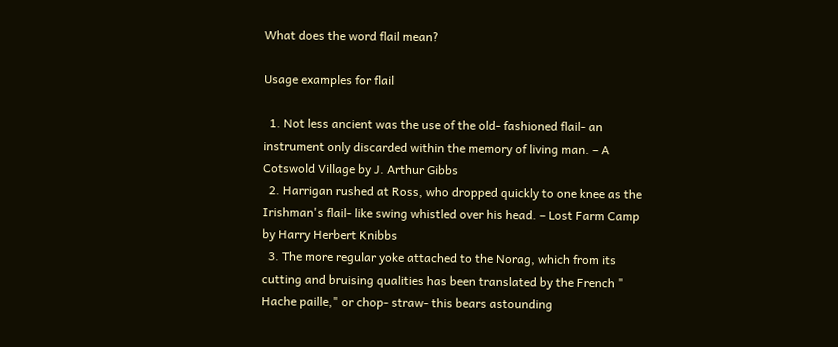What does the word flail mean?

Usage examples for flail

  1. Not less ancient was the use of the old- fashioned flail- an instrument only discarded within the memory of living man. – A Cotswold Village by J. Arthur Gibbs
  2. Harrigan rushed at Ross, who dropped quickly to one knee as the Irishman's flail- like swing whistled over his head. – Lost Farm Camp by Harry Herbert Knibbs
  3. The more regular yoke attached to the Norag, which from its cutting and bruising qualities has been translated by the French " Hache paille," or chop- straw- this bears astounding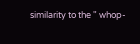similarity to the " whop-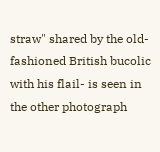straw" shared by the old- fashioned British bucolic with his flail- is seen in the other photograph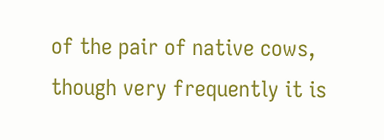of the pair of native cows, though very frequently it is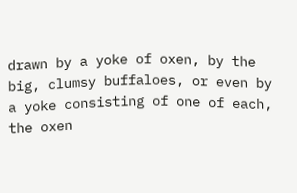drawn by a yoke of oxen, by the big, clumsy buffaloes, or even by a yoke consisting of one of each, the oxen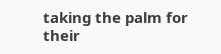taking the palm for their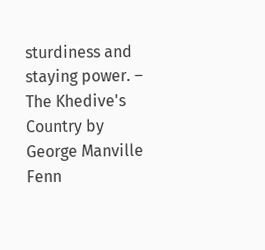sturdiness and staying power. – The Khedive's Country by George Manville Fenn